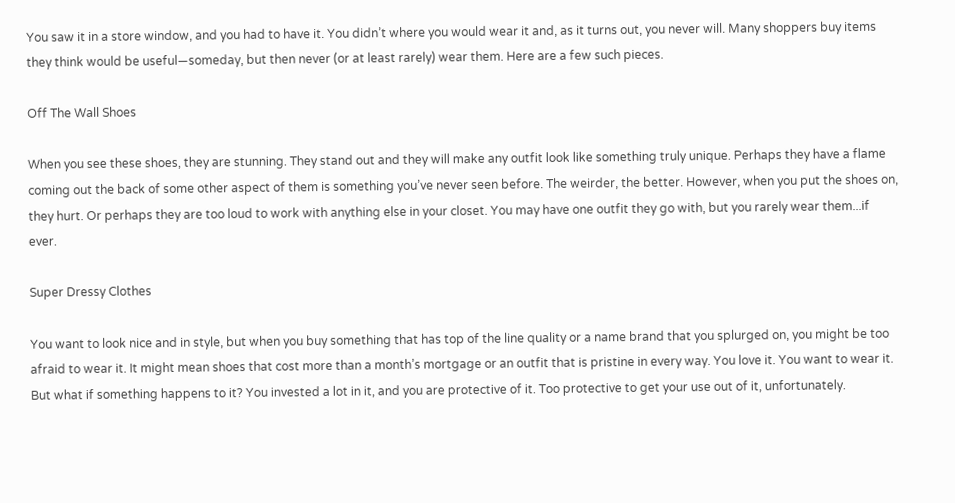You saw it in a store window, and you had to have it. You didn’t where you would wear it and, as it turns out, you never will. Many shoppers buy items they think would be useful—someday, but then never (or at least rarely) wear them. Here are a few such pieces.

Off The Wall Shoes

When you see these shoes, they are stunning. They stand out and they will make any outfit look like something truly unique. Perhaps they have a flame coming out the back of some other aspect of them is something you’ve never seen before. The weirder, the better. However, when you put the shoes on, they hurt. Or perhaps they are too loud to work with anything else in your closet. You may have one outfit they go with, but you rarely wear them...if ever.

Super Dressy Clothes

You want to look nice and in style, but when you buy something that has top of the line quality or a name brand that you splurged on, you might be too afraid to wear it. It might mean shoes that cost more than a month’s mortgage or an outfit that is pristine in every way. You love it. You want to wear it. But what if something happens to it? You invested a lot in it, and you are protective of it. Too protective to get your use out of it, unfortunately.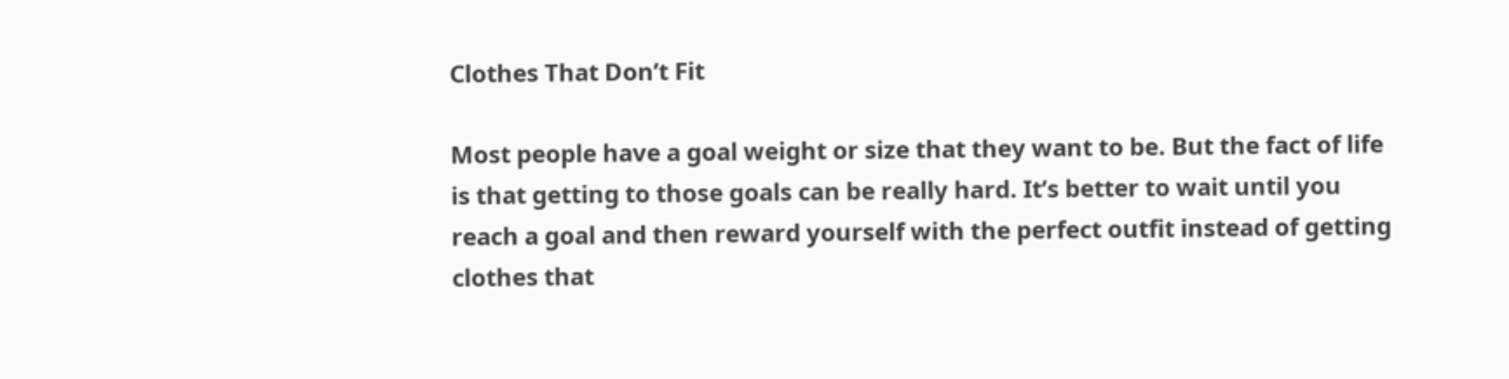Clothes That Don’t Fit

Most people have a goal weight or size that they want to be. But the fact of life is that getting to those goals can be really hard. It’s better to wait until you reach a goal and then reward yourself with the perfect outfit instead of getting clothes that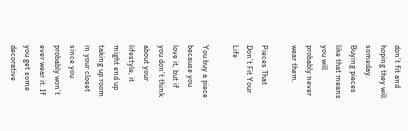don’t fit and hoping they will someday. Buying pieces like that means you will probably never wear them.

Pieces That Don’t Fit Your Life

You buy a piece because you love it, but if you don’t think about your lifestyle, it might end up taking up room in your closet since you probably won’t ever wear it. If you get some decorative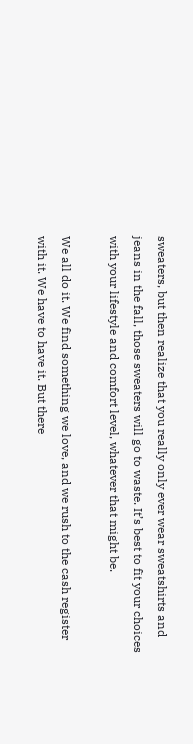sweaters, but then realize that you really only ever wear sweatshirts and jeans in the fall, those sweaters will go to waste. It’s best to fit your choices with your lifestyle and comfort level, whatever that might be.

We all do it. We find something we love, and we rush to the cash register with it. We have to have it. But there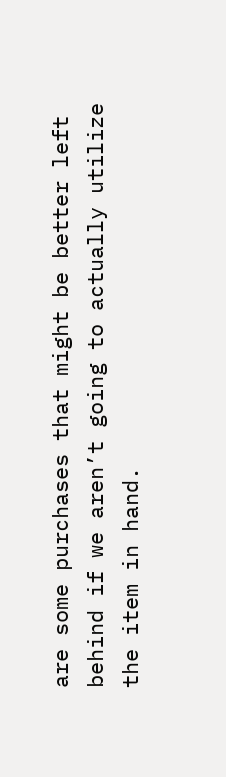are some purchases that might be better left behind if we aren’t going to actually utilize the item in hand.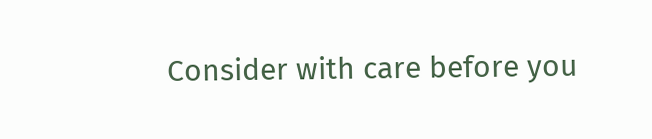Consider with care before you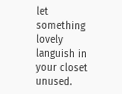let something lovely languish in your closet unused.